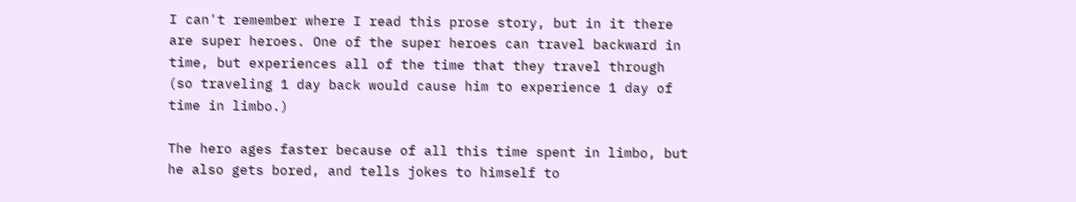I can't remember where I read this prose story, but in it there are super heroes. One of the super heroes can travel backward in time, but experiences all of the time that they travel through (so traveling 1 day back would cause him to experience 1 day of time in limbo.)

The hero ages faster because of all this time spent in limbo, but he also gets bored, and tells jokes to himself to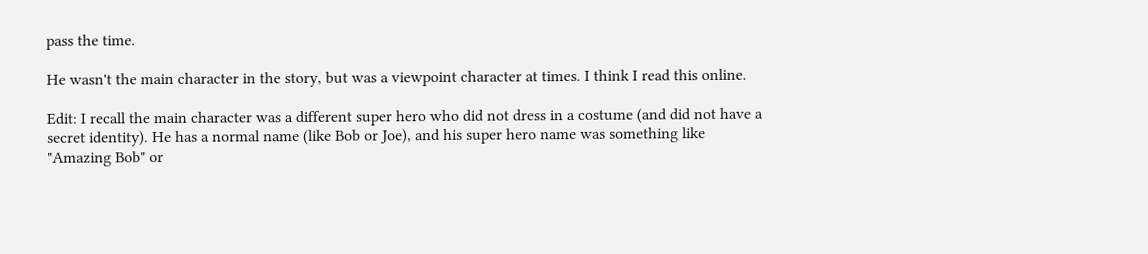pass the time.

He wasn't the main character in the story, but was a viewpoint character at times. I think I read this online.

Edit: I recall the main character was a different super hero who did not dress in a costume (and did not have a secret identity). He has a normal name (like Bob or Joe), and his super hero name was something like "Amazing Bob" or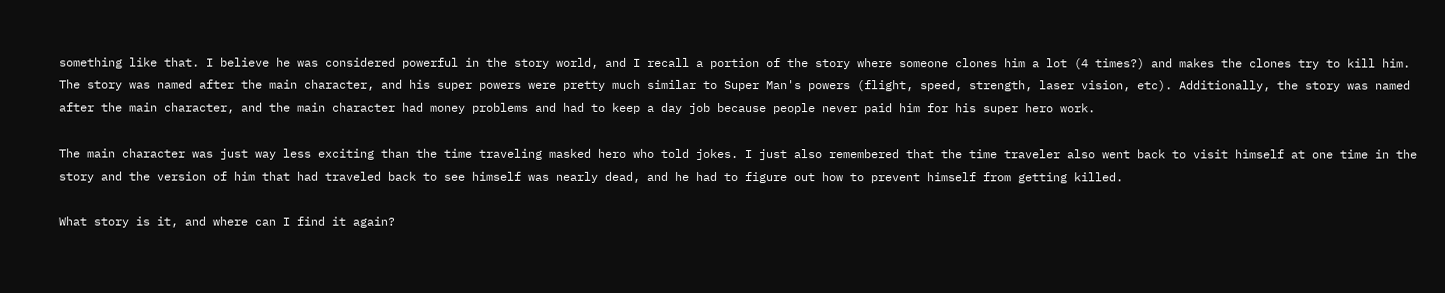something like that. I believe he was considered powerful in the story world, and I recall a portion of the story where someone clones him a lot (4 times?) and makes the clones try to kill him. The story was named after the main character, and his super powers were pretty much similar to Super Man's powers (flight, speed, strength, laser vision, etc). Additionally, the story was named after the main character, and the main character had money problems and had to keep a day job because people never paid him for his super hero work.

The main character was just way less exciting than the time traveling masked hero who told jokes. I just also remembered that the time traveler also went back to visit himself at one time in the story and the version of him that had traveled back to see himself was nearly dead, and he had to figure out how to prevent himself from getting killed.

What story is it, and where can I find it again?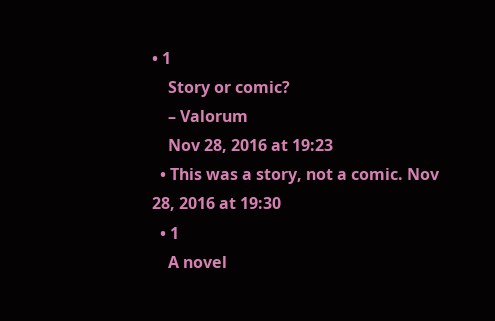• 1
    Story or comic?
    – Valorum
    Nov 28, 2016 at 19:23
  • This was a story, not a comic. Nov 28, 2016 at 19:30
  • 1
    A novel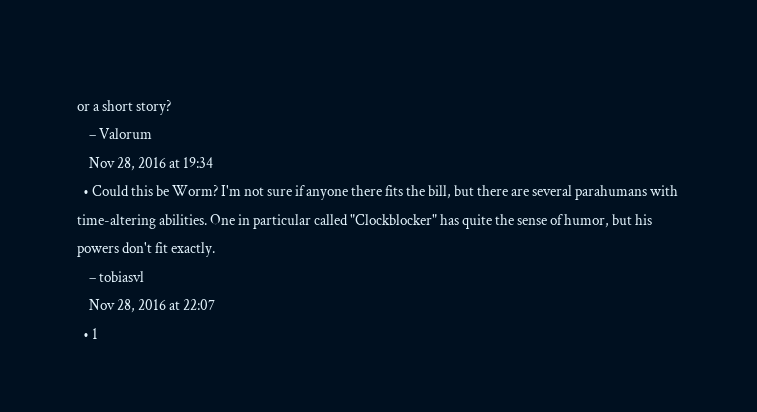or a short story?
    – Valorum
    Nov 28, 2016 at 19:34
  • Could this be Worm? I'm not sure if anyone there fits the bill, but there are several parahumans with time-altering abilities. One in particular called "Clockblocker" has quite the sense of humor, but his powers don't fit exactly.
    – tobiasvl
    Nov 28, 2016 at 22:07
  • 1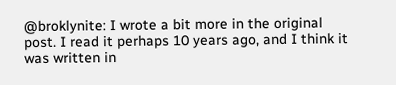@broklynite: I wrote a bit more in the original post. I read it perhaps 10 years ago, and I think it was written in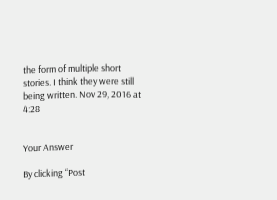the form of multiple short stories. I think they were still being written. Nov 29, 2016 at 4:28


Your Answer

By clicking “Post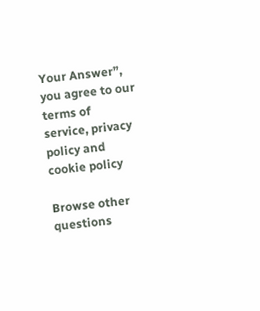Your Answer”, you agree to our terms of service, privacy policy and cookie policy

Browse other questions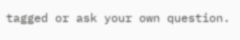tagged or ask your own question.